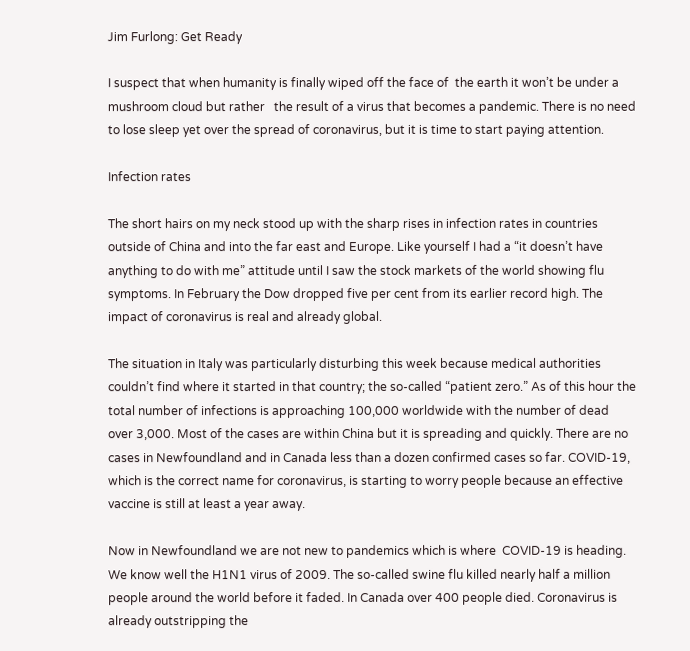Jim Furlong: Get Ready

I suspect that when humanity is finally wiped off the face of  the earth it won’t be under a mushroom cloud but rather   the result of a virus that becomes a pandemic. There is no need to lose sleep yet over the spread of coronavirus, but it is time to start paying attention.

Infection rates

The short hairs on my neck stood up with the sharp rises in infection rates in countries outside of China and into the far east and Europe. Like yourself I had a “it doesn’t have anything to do with me” attitude until I saw the stock markets of the world showing flu symptoms. In February the Dow dropped five per cent from its earlier record high. The impact of coronavirus is real and already global.

The situation in Italy was particularly disturbing this week because medical authorities couldn’t find where it started in that country; the so-called “patient zero.” As of this hour the total number of infections is approaching 100,000 worldwide with the number of dead over 3,000. Most of the cases are within China but it is spreading and quickly. There are no cases in Newfoundland and in Canada less than a dozen confirmed cases so far. COVID-19, which is the correct name for coronavirus, is starting to worry people because an effective vaccine is still at least a year away.

Now in Newfoundland we are not new to pandemics which is where  COVID-19 is heading. We know well the H1N1 virus of 2009. The so-called swine flu killed nearly half a million people around the world before it faded. In Canada over 400 people died. Coronavirus is already outstripping the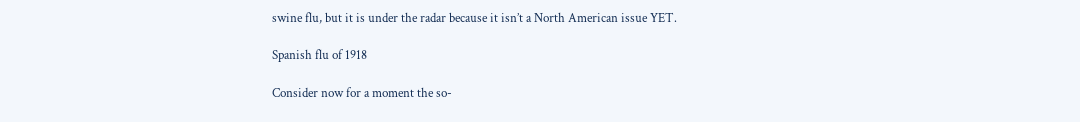swine flu, but it is under the radar because it isn’t a North American issue YET.

Spanish flu of 1918

Consider now for a moment the so-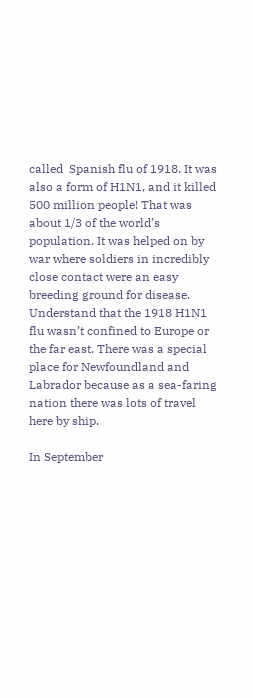called  Spanish flu of 1918. It was also a form of H1N1, and it killed 500 million people! That was about 1/3 of the world’s population. It was helped on by war where soldiers in incredibly close contact were an easy breeding ground for disease. Understand that the 1918 H1N1 flu wasn’t confined to Europe or the far east. There was a special place for Newfoundland and Labrador because as a sea-faring nation there was lots of travel here by ship.

In September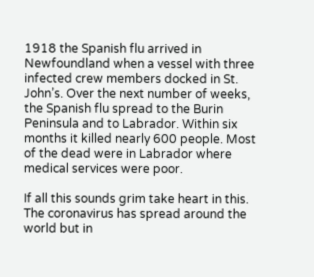1918 the Spanish flu arrived in Newfoundland when a vessel with three infected crew members docked in St. John’s. Over the next number of weeks, the Spanish flu spread to the Burin Peninsula and to Labrador. Within six months it killed nearly 600 people. Most of the dead were in Labrador where medical services were poor.

If all this sounds grim take heart in this. The coronavirus has spread around the world but in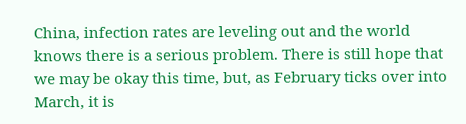China, infection rates are leveling out and the world knows there is a serious problem. There is still hope that we may be okay this time, but, as February ticks over into March, it is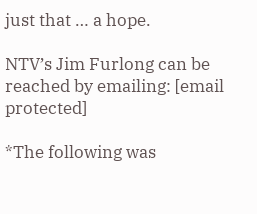just that … a hope.

NTV’s Jim Furlong can be reached by emailing: [email protected]

*The following was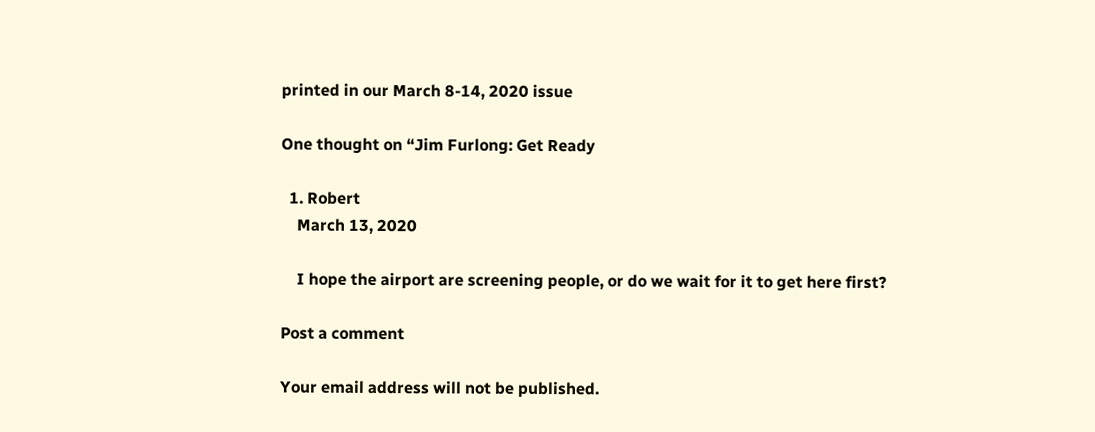printed in our March 8-14, 2020 issue

One thought on “Jim Furlong: Get Ready

  1. Robert
    March 13, 2020

    I hope the airport are screening people, or do we wait for it to get here first?

Post a comment

Your email address will not be published.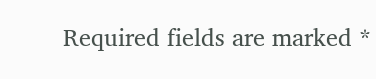Required fields are marked *